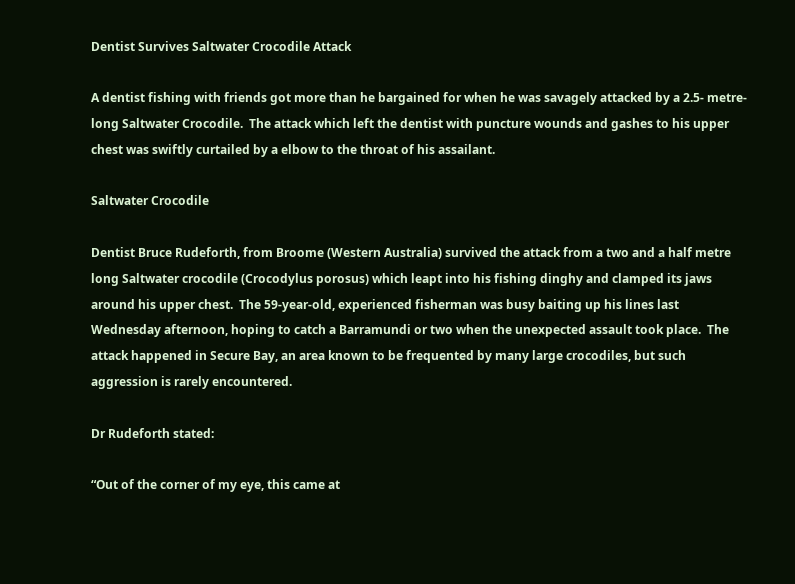Dentist Survives Saltwater Crocodile Attack

A dentist fishing with friends got more than he bargained for when he was savagely attacked by a 2.5- metre-long Saltwater Crocodile.  The attack which left the dentist with puncture wounds and gashes to his upper chest was swiftly curtailed by a elbow to the throat of his assailant.

Saltwater Crocodile

Dentist Bruce Rudeforth, from Broome (Western Australia) survived the attack from a two and a half metre long Saltwater crocodile (Crocodylus porosus) which leapt into his fishing dinghy and clamped its jaws around his upper chest.  The 59-year-old, experienced fisherman was busy baiting up his lines last Wednesday afternoon, hoping to catch a Barramundi or two when the unexpected assault took place.  The attack happened in Secure Bay, an area known to be frequented by many large crocodiles, but such aggression is rarely encountered.

Dr Rudeforth stated:

“Out of the corner of my eye, this came at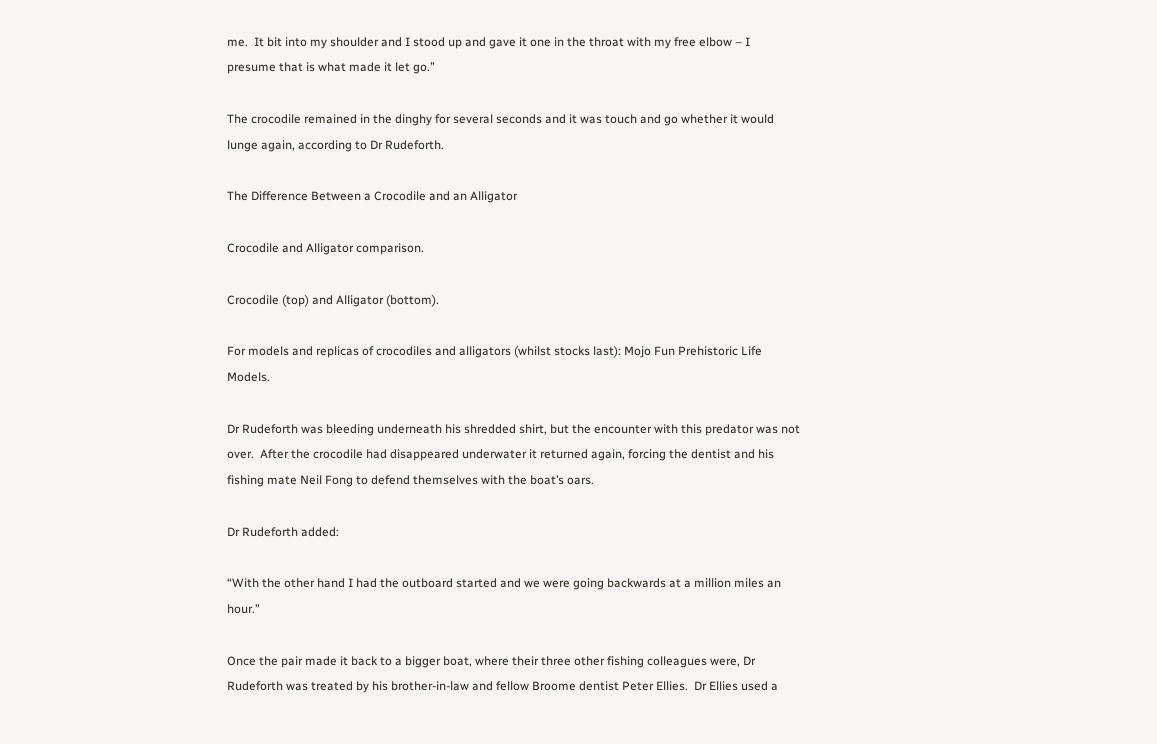me.  It bit into my shoulder and I stood up and gave it one in the throat with my free elbow – I presume that is what made it let go.”

The crocodile remained in the dinghy for several seconds and it was touch and go whether it would lunge again, according to Dr Rudeforth.

The Difference Between a Crocodile and an Alligator

Crocodile and Alligator comparison.

Crocodile (top) and Alligator (bottom).

For models and replicas of crocodiles and alligators (whilst stocks last): Mojo Fun Prehistoric Life Models.

Dr Rudeforth was bleeding underneath his shredded shirt, but the encounter with this predator was not over.  After the crocodile had disappeared underwater it returned again, forcing the dentist and his fishing mate Neil Fong to defend themselves with the boat’s oars.

Dr Rudeforth added:

“With the other hand I had the outboard started and we were going backwards at a million miles an hour.”

Once the pair made it back to a bigger boat, where their three other fishing colleagues were, Dr Rudeforth was treated by his brother-in-law and fellow Broome dentist Peter Ellies.  Dr Ellies used a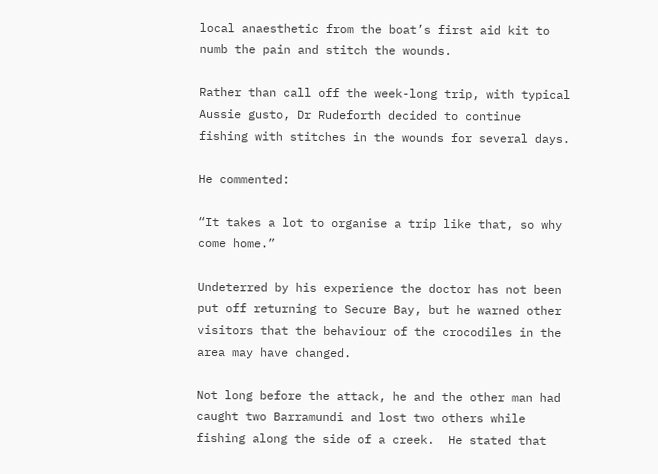local anaesthetic from the boat’s first aid kit to numb the pain and stitch the wounds.

Rather than call off the week-long trip, with typical Aussie gusto, Dr Rudeforth decided to continue fishing with stitches in the wounds for several days.

He commented:

“It takes a lot to organise a trip like that, so why come home.”

Undeterred by his experience the doctor has not been put off returning to Secure Bay, but he warned other visitors that the behaviour of the crocodiles in the area may have changed.

Not long before the attack, he and the other man had caught two Barramundi and lost two others while fishing along the side of a creek.  He stated that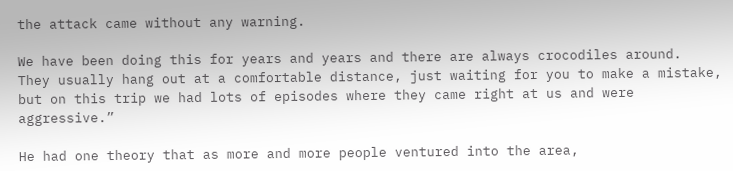the attack came without any warning.

We have been doing this for years and years and there are always crocodiles around.  They usually hang out at a comfortable distance, just waiting for you to make a mistake, but on this trip we had lots of episodes where they came right at us and were aggressive.”

He had one theory that as more and more people ventured into the area,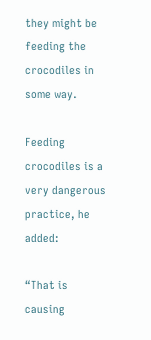they might be feeding the crocodiles in some way.

Feeding crocodiles is a very dangerous practice, he added:

“That is causing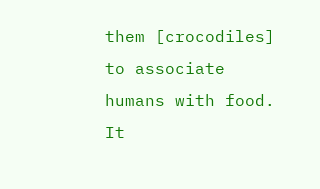them [crocodiles] to associate humans with food.  It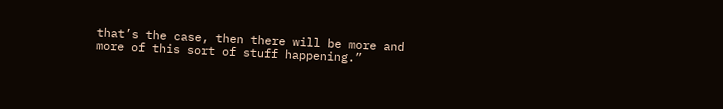that’s the case, then there will be more and more of this sort of stuff happening.”